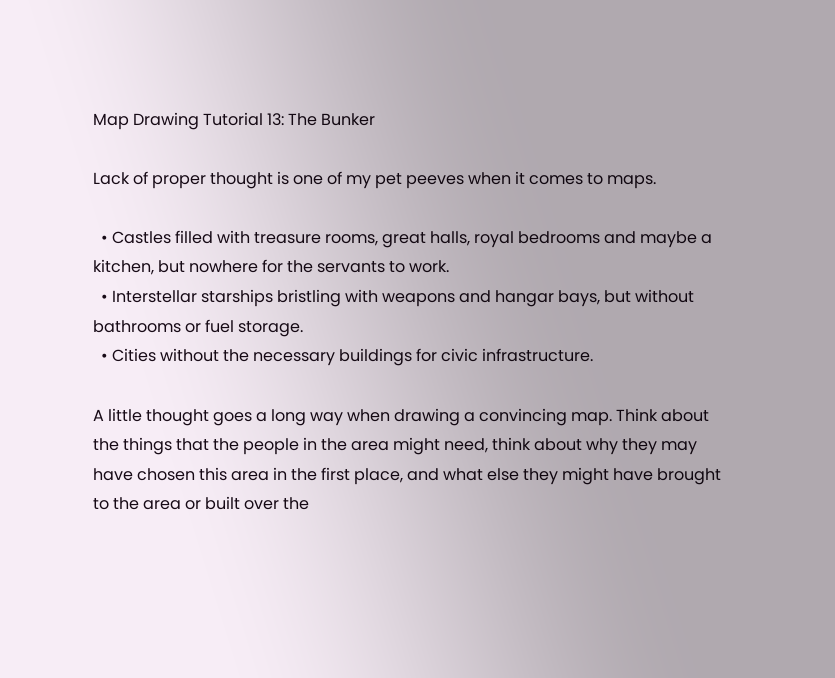Map Drawing Tutorial 13: The Bunker

Lack of proper thought is one of my pet peeves when it comes to maps.

  • Castles filled with treasure rooms, great halls, royal bedrooms and maybe a kitchen, but nowhere for the servants to work.
  • Interstellar starships bristling with weapons and hangar bays, but without bathrooms or fuel storage.
  • Cities without the necessary buildings for civic infrastructure.

A little thought goes a long way when drawing a convincing map. Think about the things that the people in the area might need, think about why they may have chosen this area in the first place, and what else they might have brought to the area or built over the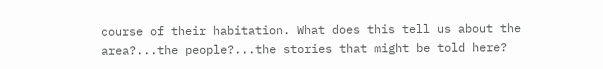course of their habitation. What does this tell us about the area?...the people?...the stories that might be told here?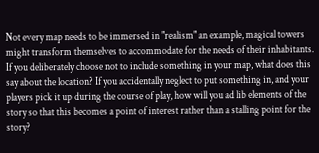Not every map needs to be immersed in "realism" an example, magical towers might transform themselves to accommodate for the needs of their inhabitants. If you deliberately choose not to include something in your map, what does this say about the location? If you accidentally neglect to put something in, and your players pick it up during the course of play, how will you ad lib elements of the story so that this becomes a point of interest rather than a stalling point for the story?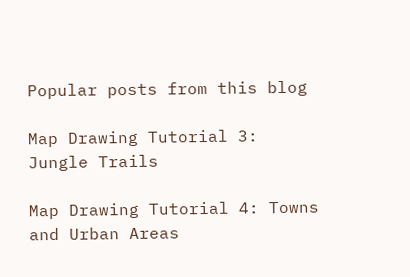Popular posts from this blog

Map Drawing Tutorial 3: Jungle Trails

Map Drawing Tutorial 4: Towns and Urban Areas